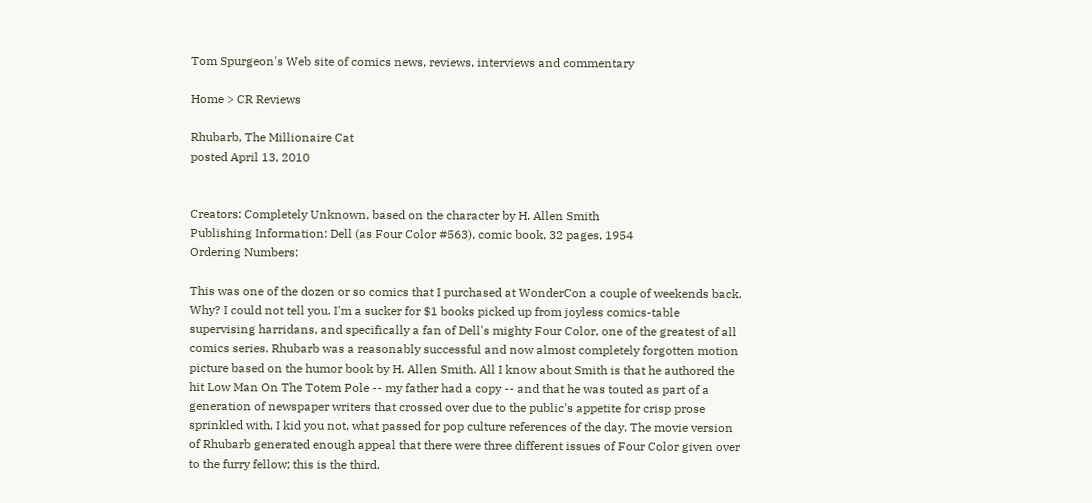Tom Spurgeon's Web site of comics news, reviews, interviews and commentary

Home > CR Reviews

Rhubarb, The Millionaire Cat
posted April 13, 2010


Creators: Completely Unknown, based on the character by H. Allen Smith
Publishing Information: Dell (as Four Color #563), comic book, 32 pages, 1954
Ordering Numbers:

This was one of the dozen or so comics that I purchased at WonderCon a couple of weekends back. Why? I could not tell you. I'm a sucker for $1 books picked up from joyless comics-table supervising harridans, and specifically a fan of Dell's mighty Four Color, one of the greatest of all comics series. Rhubarb was a reasonably successful and now almost completely forgotten motion picture based on the humor book by H. Allen Smith. All I know about Smith is that he authored the hit Low Man On The Totem Pole -- my father had a copy -- and that he was touted as part of a generation of newspaper writers that crossed over due to the public's appetite for crisp prose sprinkled with, I kid you not, what passed for pop culture references of the day. The movie version of Rhubarb generated enough appeal that there were three different issues of Four Color given over to the furry fellow; this is the third.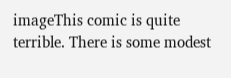imageThis comic is quite terrible. There is some modest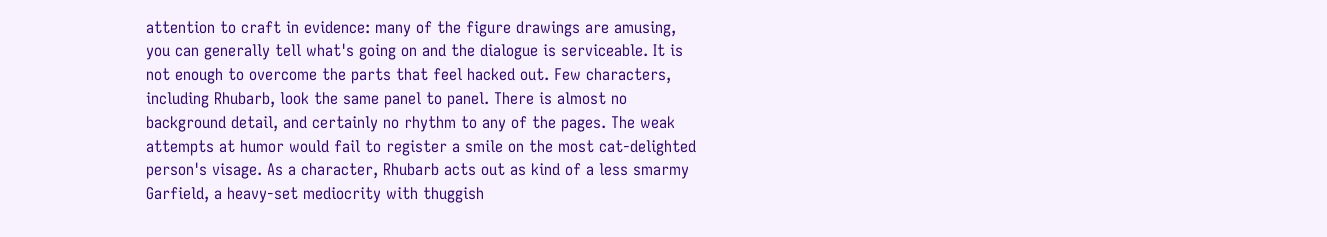attention to craft in evidence: many of the figure drawings are amusing, you can generally tell what's going on and the dialogue is serviceable. It is not enough to overcome the parts that feel hacked out. Few characters, including Rhubarb, look the same panel to panel. There is almost no background detail, and certainly no rhythm to any of the pages. The weak attempts at humor would fail to register a smile on the most cat-delighted person's visage. As a character, Rhubarb acts out as kind of a less smarmy Garfield, a heavy-set mediocrity with thuggish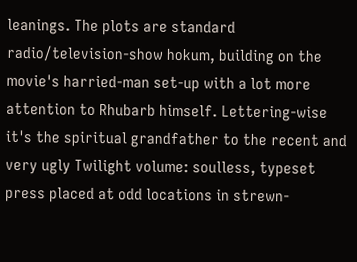leanings. The plots are standard radio/television-show hokum, building on the movie's harried-man set-up with a lot more attention to Rhubarb himself. Lettering-wise it's the spiritual grandfather to the recent and very ugly Twilight volume: soulless, typeset press placed at odd locations in strewn-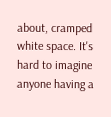about, cramped white space. It's hard to imagine anyone having a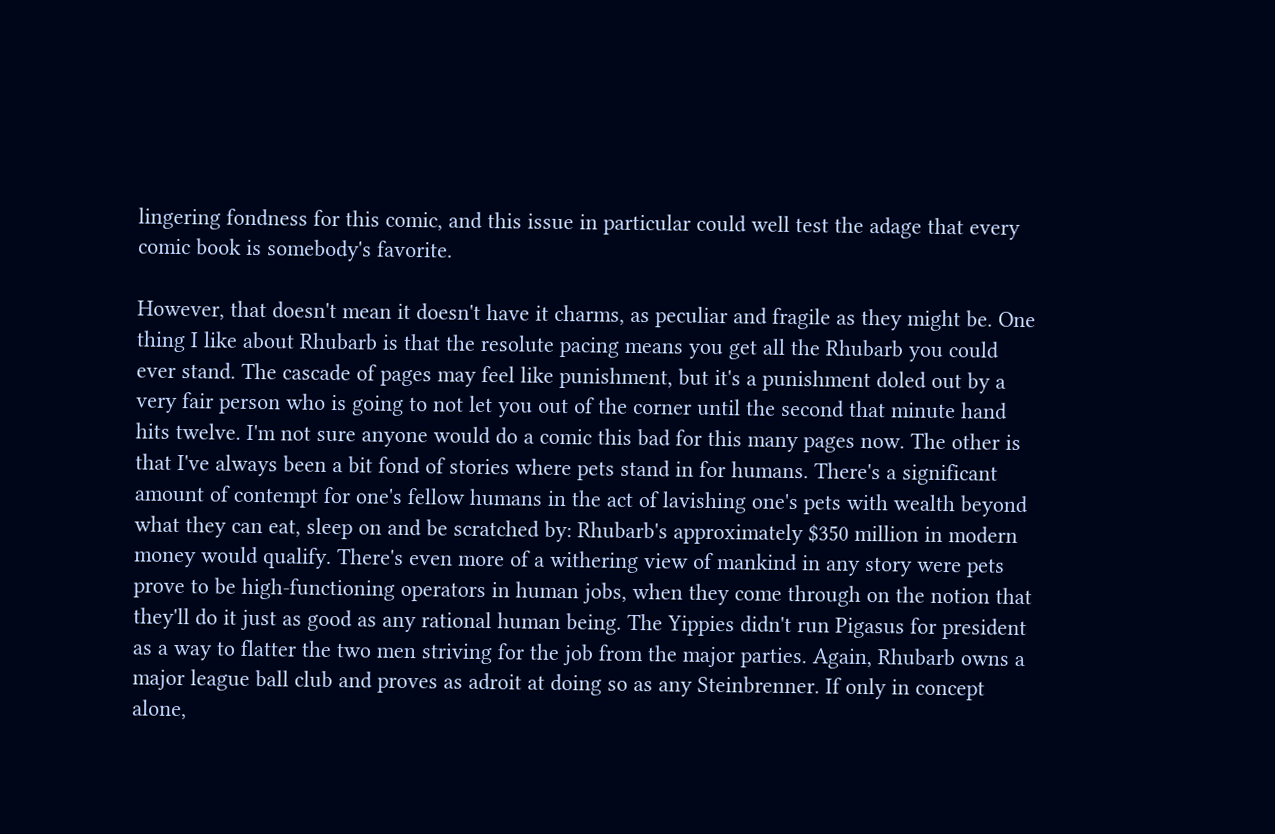lingering fondness for this comic, and this issue in particular could well test the adage that every comic book is somebody's favorite.

However, that doesn't mean it doesn't have it charms, as peculiar and fragile as they might be. One thing I like about Rhubarb is that the resolute pacing means you get all the Rhubarb you could ever stand. The cascade of pages may feel like punishment, but it's a punishment doled out by a very fair person who is going to not let you out of the corner until the second that minute hand hits twelve. I'm not sure anyone would do a comic this bad for this many pages now. The other is that I've always been a bit fond of stories where pets stand in for humans. There's a significant amount of contempt for one's fellow humans in the act of lavishing one's pets with wealth beyond what they can eat, sleep on and be scratched by: Rhubarb's approximately $350 million in modern money would qualify. There's even more of a withering view of mankind in any story were pets prove to be high-functioning operators in human jobs, when they come through on the notion that they'll do it just as good as any rational human being. The Yippies didn't run Pigasus for president as a way to flatter the two men striving for the job from the major parties. Again, Rhubarb owns a major league ball club and proves as adroit at doing so as any Steinbrenner. If only in concept alone,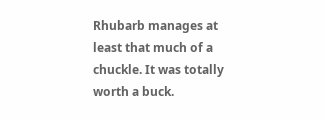Rhubarb manages at least that much of a chuckle. It was totally worth a buck.